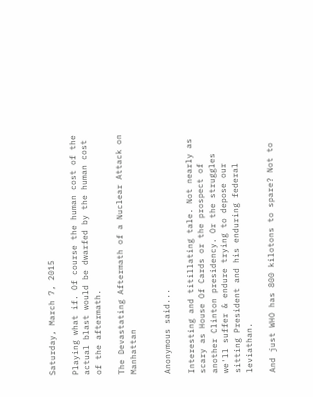Saturday, March 7, 2015

Playing what if. Of course the human cost of the actual blast would be dwarfed by the human cost of the aftermath.

The Devastating Aftermath of a Nuclear Attack on Manhattan


Anonymous said...

Interesting and titillating tale. Not nearly as scary as House Of Cards or the prospect of another Clinton presidency. Or the struggles we'll suffer & endure trying to depose our sitting President and his enduring federal leviathan.

And just WHO has 800 kilotons to spare? Not to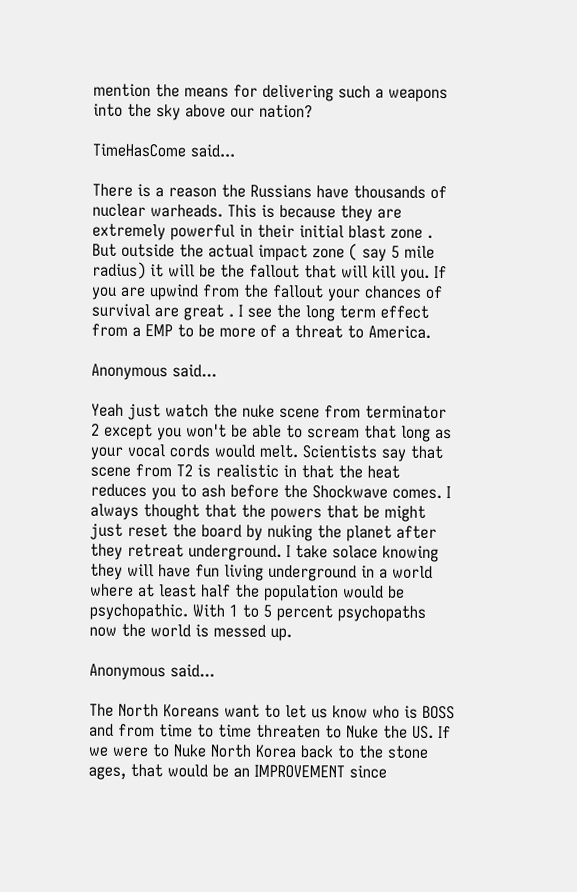mention the means for delivering such a weapons into the sky above our nation?

TimeHasCome said...

There is a reason the Russians have thousands of nuclear warheads. This is because they are extremely powerful in their initial blast zone . But outside the actual impact zone ( say 5 mile radius) it will be the fallout that will kill you. If you are upwind from the fallout your chances of survival are great . I see the long term effect from a EMP to be more of a threat to America.

Anonymous said...

Yeah just watch the nuke scene from terminator 2 except you won't be able to scream that long as your vocal cords would melt. Scientists say that scene from T2 is realistic in that the heat reduces you to ash before the Shockwave comes. I always thought that the powers that be might just reset the board by nuking the planet after they retreat underground. I take solace knowing they will have fun living underground in a world where at least half the population would be psychopathic. With 1 to 5 percent psychopaths now the world is messed up.

Anonymous said...

The North Koreans want to let us know who is BOSS and from time to time threaten to Nuke the US. If we were to Nuke North Korea back to the stone ages, that would be an IMPROVEMENT since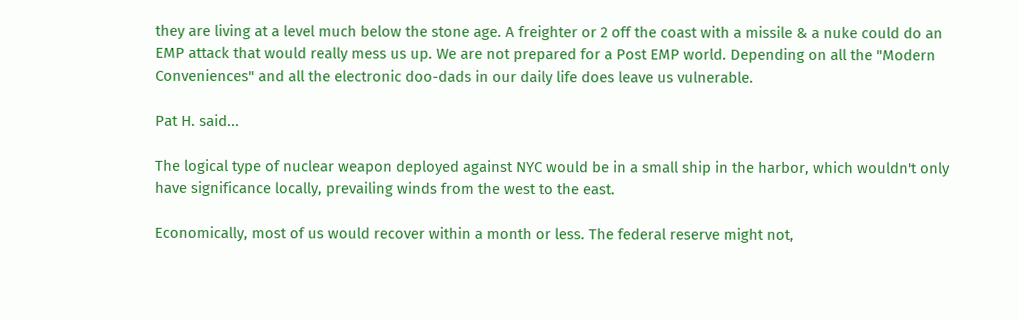they are living at a level much below the stone age. A freighter or 2 off the coast with a missile & a nuke could do an EMP attack that would really mess us up. We are not prepared for a Post EMP world. Depending on all the "Modern Conveniences" and all the electronic doo-dads in our daily life does leave us vulnerable.

Pat H. said...

The logical type of nuclear weapon deployed against NYC would be in a small ship in the harbor, which wouldn't only have significance locally, prevailing winds from the west to the east.

Economically, most of us would recover within a month or less. The federal reserve might not,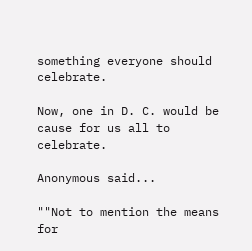something everyone should celebrate.

Now, one in D. C. would be cause for us all to celebrate.

Anonymous said...

""Not to mention the means for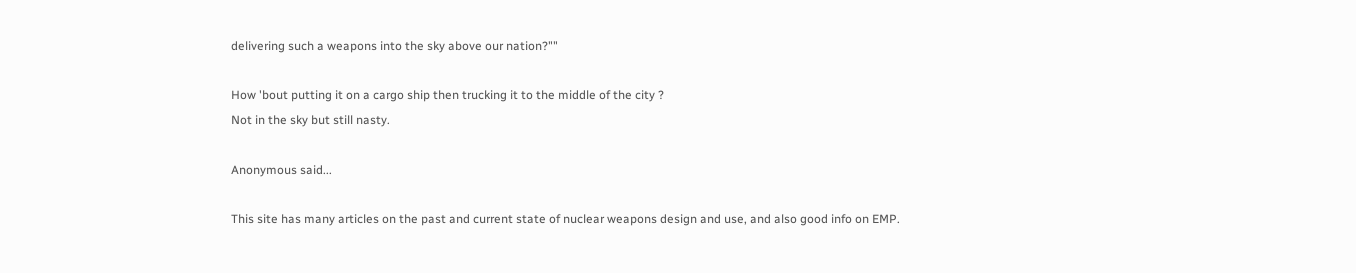delivering such a weapons into the sky above our nation?""

How 'bout putting it on a cargo ship then trucking it to the middle of the city ?
Not in the sky but still nasty.

Anonymous said...

This site has many articles on the past and current state of nuclear weapons design and use, and also good info on EMP.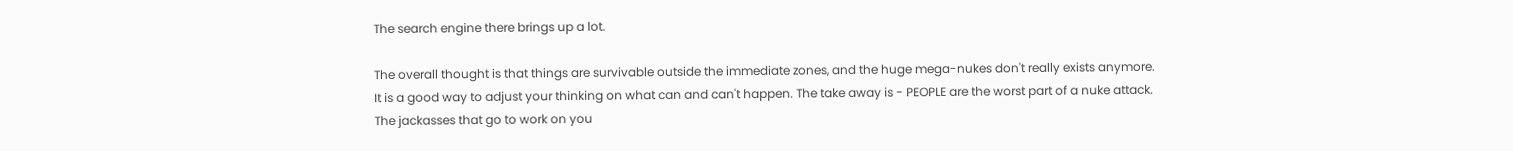The search engine there brings up a lot.

The overall thought is that things are survivable outside the immediate zones, and the huge mega-nukes don't really exists anymore. It is a good way to adjust your thinking on what can and can't happen. The take away is - PEOPLE are the worst part of a nuke attack. The jackasses that go to work on you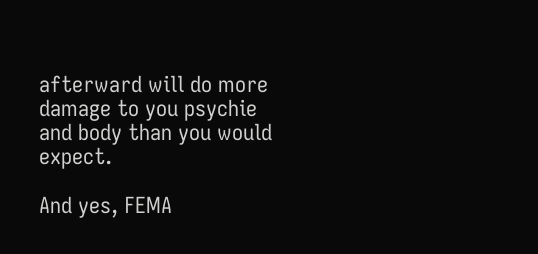afterward will do more damage to you psychie and body than you would expect.

And yes, FEMA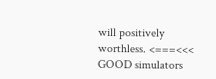will positively worthless. <===<<< GOOD simulators